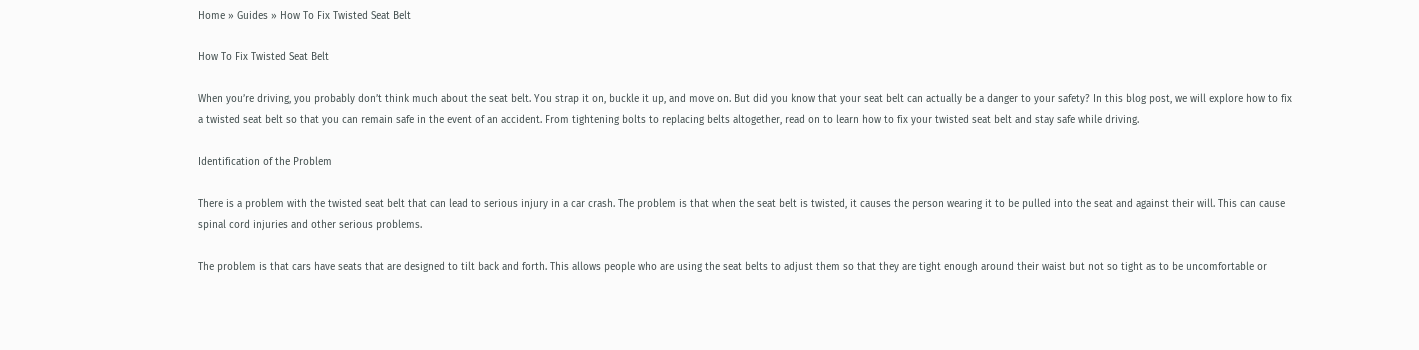Home » Guides » How To Fix Twisted Seat Belt

How To Fix Twisted Seat Belt

When you’re driving, you probably don’t think much about the seat belt. You strap it on, buckle it up, and move on. But did you know that your seat belt can actually be a danger to your safety? In this blog post, we will explore how to fix a twisted seat belt so that you can remain safe in the event of an accident. From tightening bolts to replacing belts altogether, read on to learn how to fix your twisted seat belt and stay safe while driving.

Identification of the Problem

There is a problem with the twisted seat belt that can lead to serious injury in a car crash. The problem is that when the seat belt is twisted, it causes the person wearing it to be pulled into the seat and against their will. This can cause spinal cord injuries and other serious problems.

The problem is that cars have seats that are designed to tilt back and forth. This allows people who are using the seat belts to adjust them so that they are tight enough around their waist but not so tight as to be uncomfortable or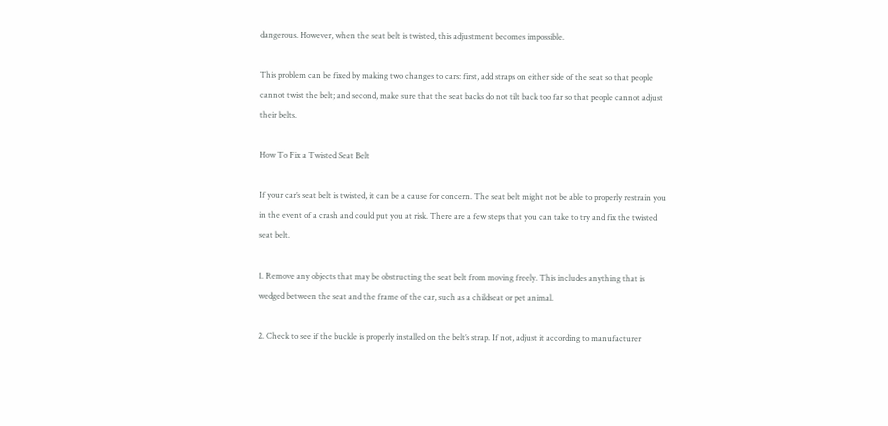dangerous. However, when the seat belt is twisted, this adjustment becomes impossible.

This problem can be fixed by making two changes to cars: first, add straps on either side of the seat so that people cannot twist the belt; and second, make sure that the seat backs do not tilt back too far so that people cannot adjust their belts.

How To Fix a Twisted Seat Belt

If your car’s seat belt is twisted, it can be a cause for concern. The seat belt might not be able to properly restrain you in the event of a crash and could put you at risk. There are a few steps that you can take to try and fix the twisted seat belt.

1. Remove any objects that may be obstructing the seat belt from moving freely. This includes anything that is wedged between the seat and the frame of the car, such as a childseat or pet animal.

2. Check to see if the buckle is properly installed on the belt’s strap. If not, adjust it according to manufacturer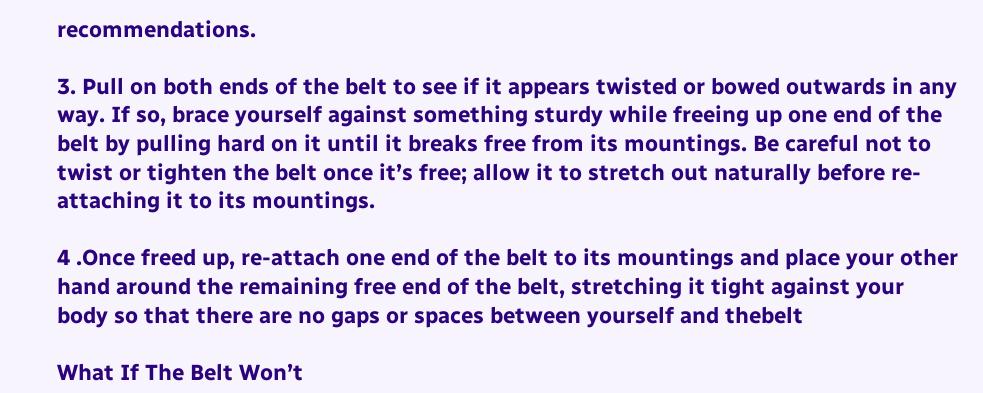recommendations.

3. Pull on both ends of the belt to see if it appears twisted or bowed outwards in any way. If so, brace yourself against something sturdy while freeing up one end of the belt by pulling hard on it until it breaks free from its mountings. Be careful not to twist or tighten the belt once it’s free; allow it to stretch out naturally before re-attaching it to its mountings.

4 .Once freed up, re-attach one end of the belt to its mountings and place your other hand around the remaining free end of the belt, stretching it tight against your body so that there are no gaps or spaces between yourself and thebelt

What If The Belt Won’t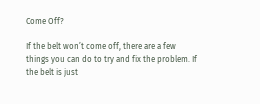Come Off?

If the belt won’t come off, there are a few things you can do to try and fix the problem. If the belt is just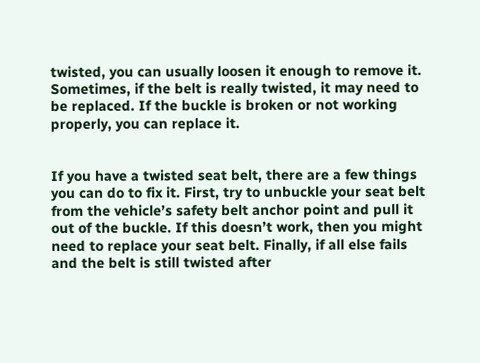twisted, you can usually loosen it enough to remove it. Sometimes, if the belt is really twisted, it may need to be replaced. If the buckle is broken or not working properly, you can replace it.


If you have a twisted seat belt, there are a few things you can do to fix it. First, try to unbuckle your seat belt from the vehicle’s safety belt anchor point and pull it out of the buckle. If this doesn’t work, then you might need to replace your seat belt. Finally, if all else fails and the belt is still twisted after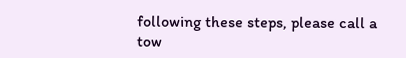following these steps, please call a tow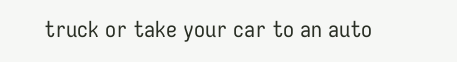truck or take your car to an auto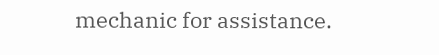mechanic for assistance.